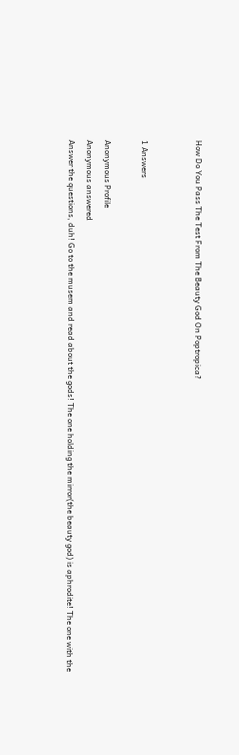How Do You Pass The Test From The Beauty God On Poptropica?


1 Answers

Anonymous Profile
Anonymous answered
Answer the questions, duh! Go to the musem and read about the gods! The one holding the mirror(the beauty god) is aphrodite! The one with the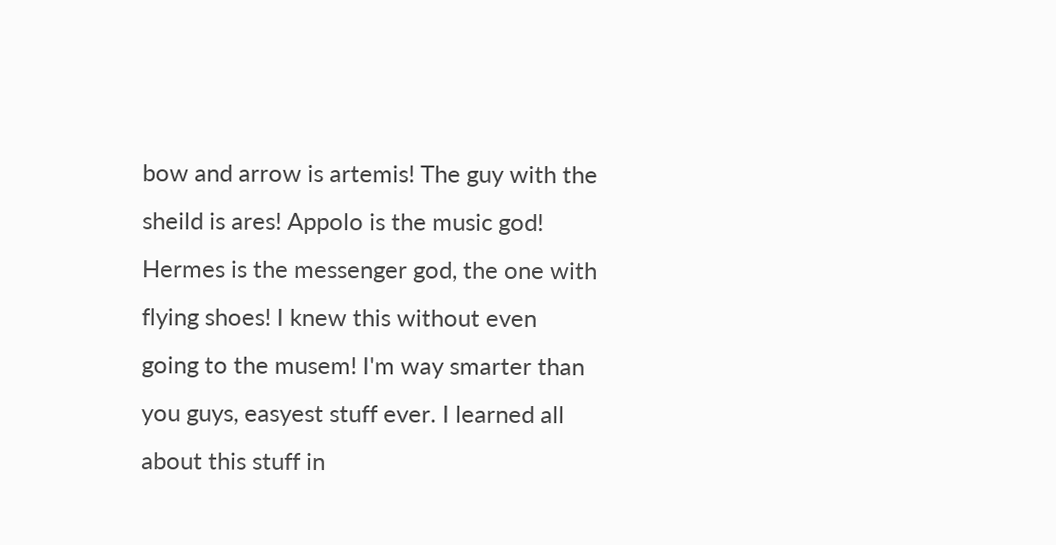bow and arrow is artemis! The guy with the sheild is ares! Appolo is the music god! Hermes is the messenger god, the one with flying shoes! I knew this without even going to the musem! I'm way smarter than you guys, easyest stuff ever. I learned all about this stuff in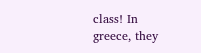class! In greece, they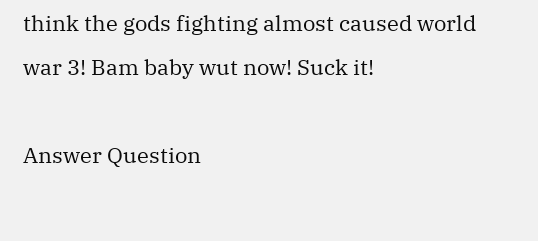think the gods fighting almost caused world war 3! Bam baby wut now! Suck it!

Answer Question